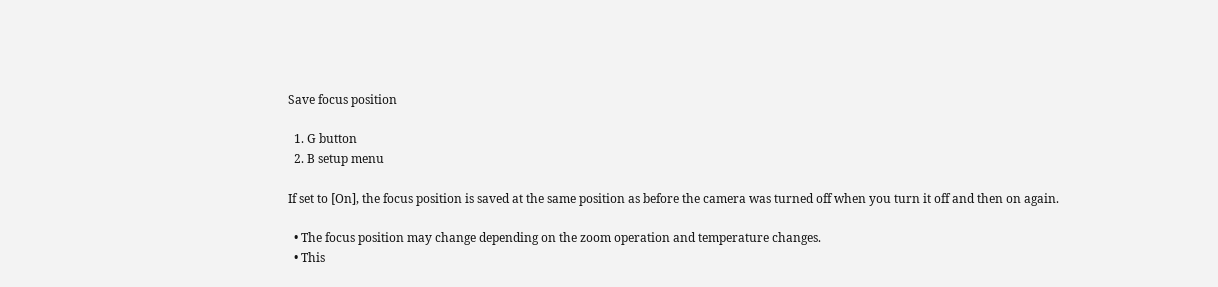Save focus position

  1. G button
  2. B setup menu

If set to [On], the focus position is saved at the same position as before the camera was turned off when you turn it off and then on again.

  • The focus position may change depending on the zoom operation and temperature changes.
  • This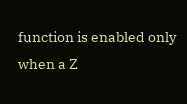function is enabled only when a Z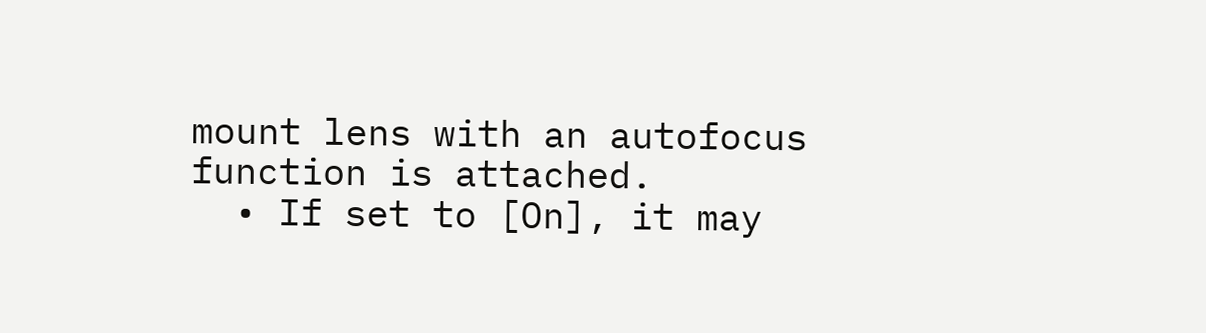mount lens with an autofocus function is attached.
  • If set to [On], it may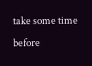take some time before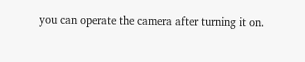you can operate the camera after turning it on.